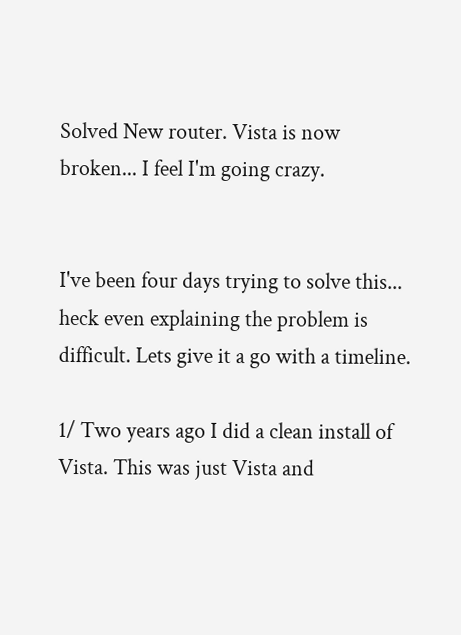Solved New router. Vista is now broken... I feel I'm going crazy.


I've been four days trying to solve this... heck even explaining the problem is difficult. Lets give it a go with a timeline.

1/ Two years ago I did a clean install of Vista. This was just Vista and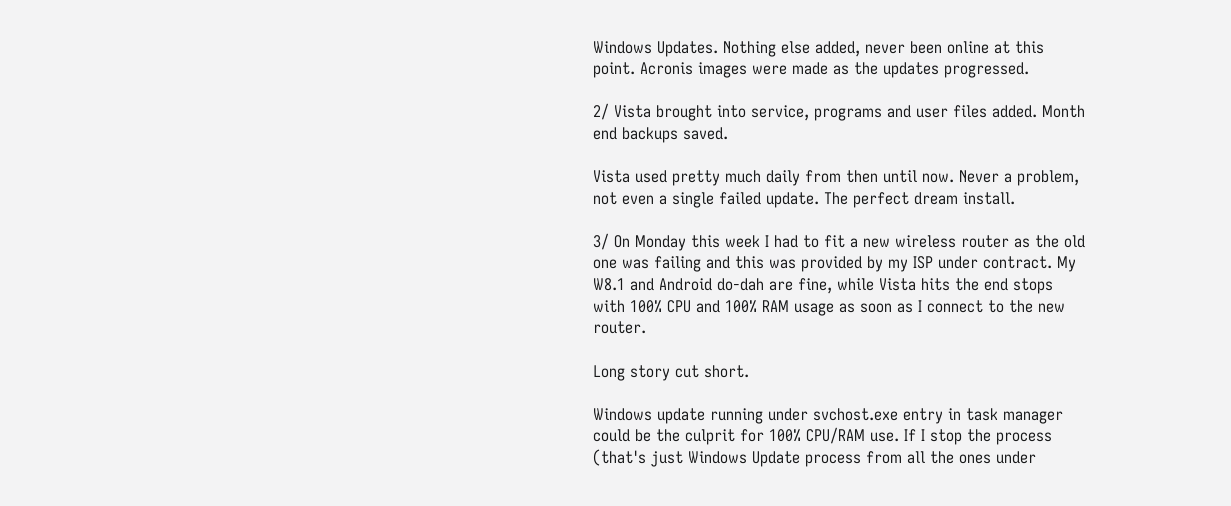Windows Updates. Nothing else added, never been online at this point. Acronis images were made as the updates progressed.

2/ Vista brought into service, programs and user files added. Month end backups saved.

Vista used pretty much daily from then until now. Never a problem, not even a single failed update. The perfect dream install.

3/ On Monday this week I had to fit a new wireless router as the old one was failing and this was provided by my ISP under contract. My W8.1 and Android do-dah are fine, while Vista hits the end stops with 100% CPU and 100% RAM usage as soon as I connect to the new router.

Long story cut short.

Windows update running under svchost.exe entry in task manager could be the culprit for 100% CPU/RAM use. If I stop the process (that's just Windows Update process from all the ones under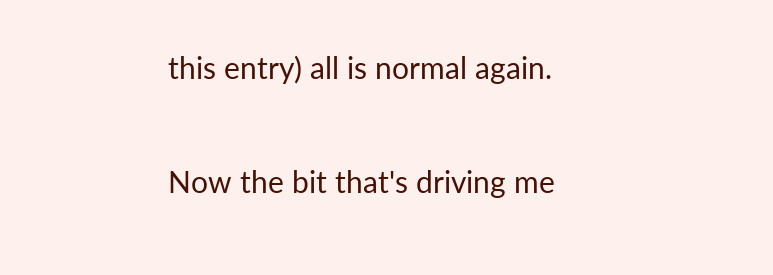this entry) all is normal again.

Now the bit that's driving me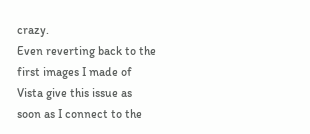crazy.
Even reverting back to the first images I made of Vista give this issue as soon as I connect to the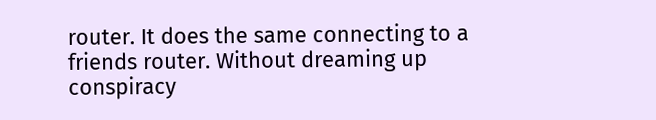router. It does the same connecting to a friends router. Without dreaming up conspiracy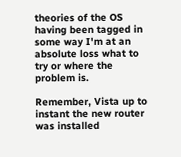theories of the OS having been tagged in some way I'm at an absolute loss what to try or where the problem is.

Remember, Vista up to instant the new router was installed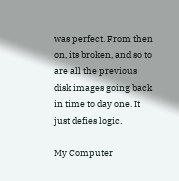was perfect. From then on, its broken, and so to are all the previous disk images going back in time to day one. It just defies logic.

My Computer